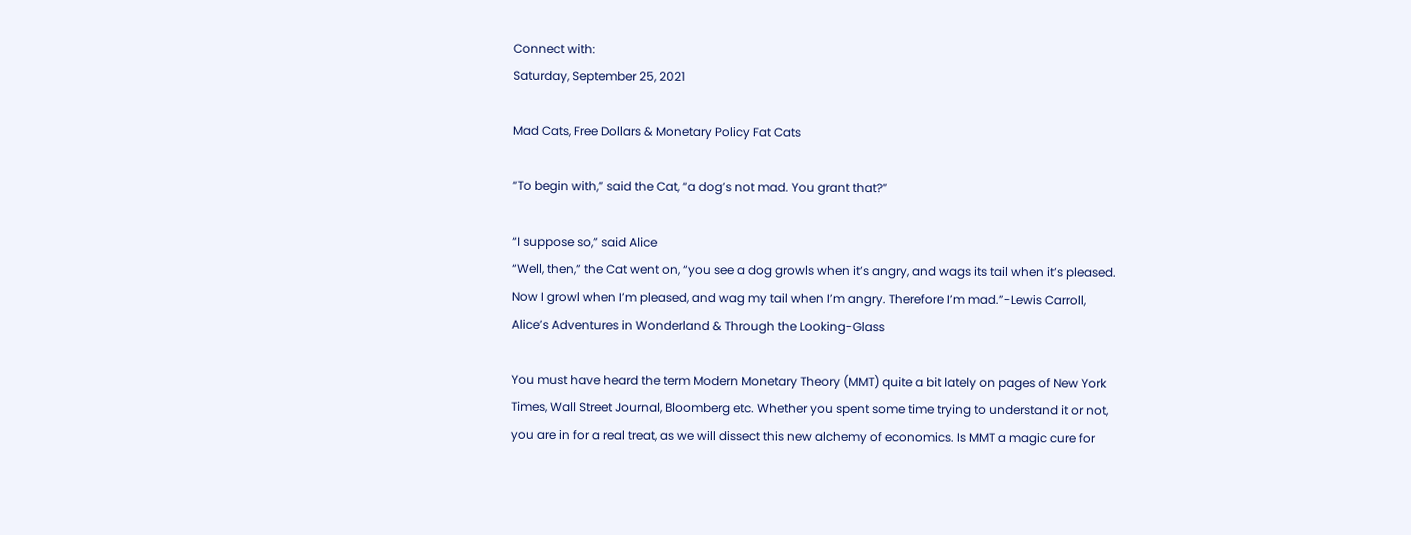Connect with:
Saturday, September 25, 2021

Mad Cats, Free Dollars & Monetary Policy Fat Cats

“To begin with,” said the Cat, “a dog’s not mad. You grant that?”

“I suppose so,” said Alice
“Well, then,” the Cat went on, “you see a dog growls when it’s angry, and wags its tail when it’s pleased. Now I growl when I’m pleased, and wag my tail when I’m angry. Therefore I’m mad.”-Lewis Carroll, Alice’s Adventures in Wonderland & Through the Looking-Glass

You must have heard the term Modern Monetary Theory (MMT) quite a bit lately on pages of New York Times, Wall Street Journal, Bloomberg etc. Whether you spent some time trying to understand it or not, you are in for a real treat, as we will dissect this new alchemy of economics. Is MMT a magic cure for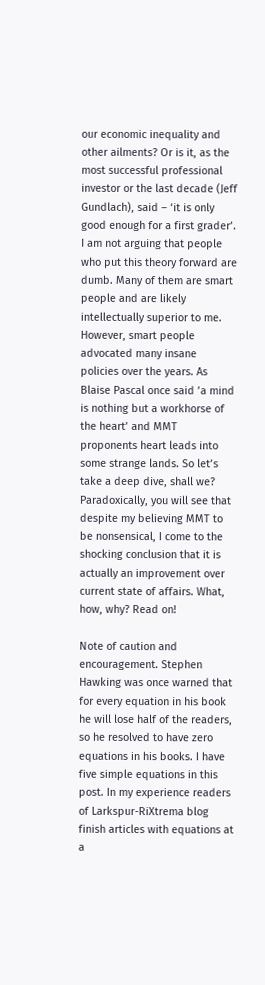our economic inequality and other ailments? Or is it, as the most successful professional investor or the last decade (Jeff Gundlach), said – ‘it is only good enough for a first grader’. I am not arguing that people who put this theory forward are dumb. Many of them are smart people and are likely intellectually superior to me. However, smart people advocated many insane policies over the years. As Blaise Pascal once said ’a mind is nothing but a workhorse of the heart’ and MMT proponents heart leads into some strange lands. So let’s take a deep dive, shall we? Paradoxically, you will see that despite my believing MMT to be nonsensical, I come to the shocking conclusion that it is actually an improvement over current state of affairs. What, how, why? Read on!

Note of caution and encouragement. Stephen Hawking was once warned that for every equation in his book he will lose half of the readers, so he resolved to have zero equations in his books. I have five simple equations in this post. In my experience readers of Larkspur-RiXtrema blog finish articles with equations at a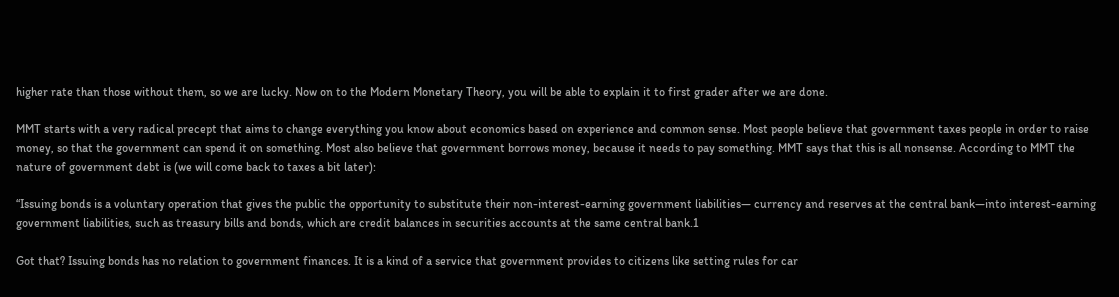higher rate than those without them, so we are lucky. Now on to the Modern Monetary Theory, you will be able to explain it to first grader after we are done.

MMT starts with a very radical precept that aims to change everything you know about economics based on experience and common sense. Most people believe that government taxes people in order to raise money, so that the government can spend it on something. Most also believe that government borrows money, because it needs to pay something. MMT says that this is all nonsense. According to MMT the nature of government debt is (we will come back to taxes a bit later):

“Issuing bonds is a voluntary operation that gives the public the opportunity to substitute their non-interest-earning government liabilities— currency and reserves at the central bank—into interest-earning government liabilities, such as treasury bills and bonds, which are credit balances in securities accounts at the same central bank.1

Got that? Issuing bonds has no relation to government finances. It is a kind of a service that government provides to citizens like setting rules for car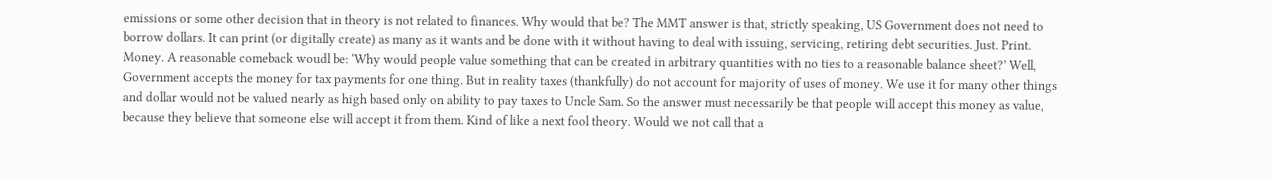emissions or some other decision that in theory is not related to finances. Why would that be? The MMT answer is that, strictly speaking, US Government does not need to borrow dollars. It can print (or digitally create) as many as it wants and be done with it without having to deal with issuing, servicing, retiring debt securities. Just. Print. Money. A reasonable comeback woudl be: ‘Why would people value something that can be created in arbitrary quantities with no ties to a reasonable balance sheet?’ Well, Government accepts the money for tax payments for one thing. But in reality taxes (thankfully) do not account for majority of uses of money. We use it for many other things and dollar would not be valued nearly as high based only on ability to pay taxes to Uncle Sam. So the answer must necessarily be that people will accept this money as value, because they believe that someone else will accept it from them. Kind of like a next fool theory. Would we not call that a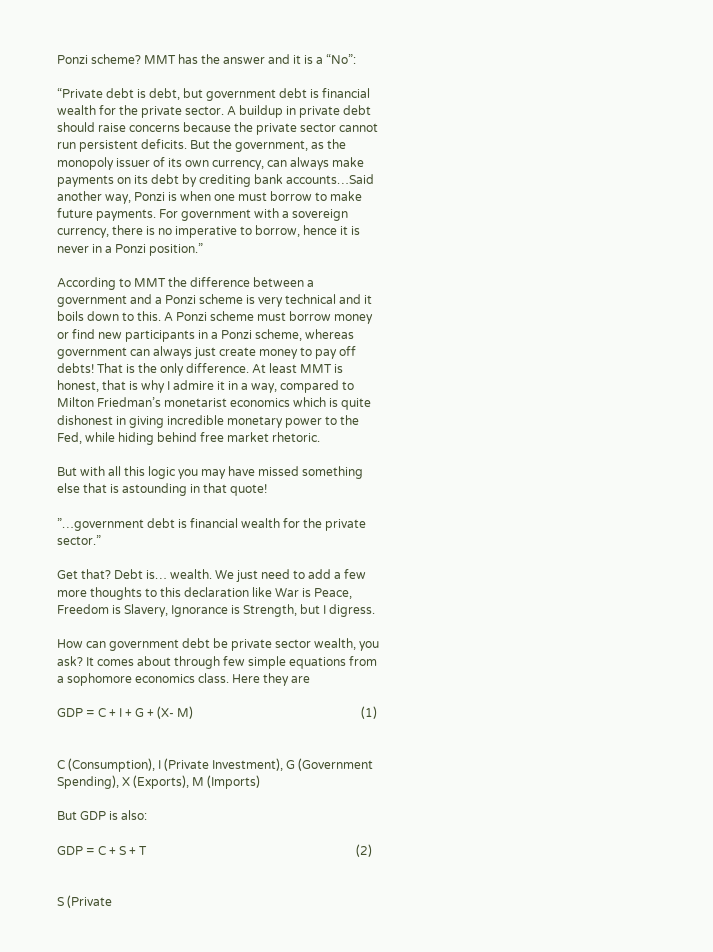Ponzi scheme? MMT has the answer and it is a “No”:

“Private debt is debt, but government debt is financial wealth for the private sector. A buildup in private debt should raise concerns because the private sector cannot run persistent deficits. But the government, as the monopoly issuer of its own currency, can always make payments on its debt by crediting bank accounts…Said another way, Ponzi is when one must borrow to make future payments. For government with a sovereign currency, there is no imperative to borrow, hence it is never in a Ponzi position.”

According to MMT the difference between a government and a Ponzi scheme is very technical and it boils down to this. A Ponzi scheme must borrow money or find new participants in a Ponzi scheme, whereas government can always just create money to pay off debts! That is the only difference. At least MMT is honest, that is why I admire it in a way, compared to Milton Friedman’s monetarist economics which is quite dishonest in giving incredible monetary power to the Fed, while hiding behind free market rhetoric.

But with all this logic you may have missed something else that is astounding in that quote!

”…government debt is financial wealth for the private sector.”

Get that? Debt is… wealth. We just need to add a few more thoughts to this declaration like War is Peace, Freedom is Slavery, Ignorance is Strength, but I digress.

How can government debt be private sector wealth, you ask? It comes about through few simple equations from a sophomore economics class. Here they are

GDP = C + I + G + (X- M)                                                        (1)


C (Consumption), I (Private Investment), G (Government Spending), X (Exports), M (Imports)

But GDP is also:

GDP = C + S + T                                                                      (2)


S (Private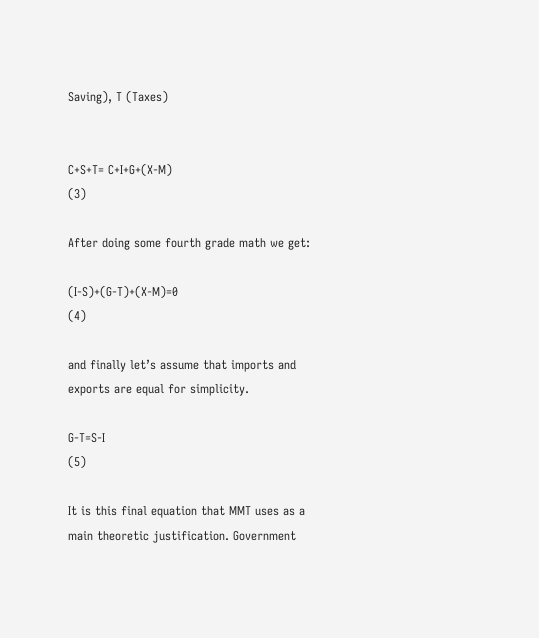Saving), T (Taxes)


C+S+T= C+I+G+(X-M)                                                        (3)

After doing some fourth grade math we get:

(I-S)+(G-T)+(X-M)=0                                                          (4)

and finally let’s assume that imports and exports are equal for simplicity.

G-T=S-I                                                                                    (5)

It is this final equation that MMT uses as a main theoretic justification. Government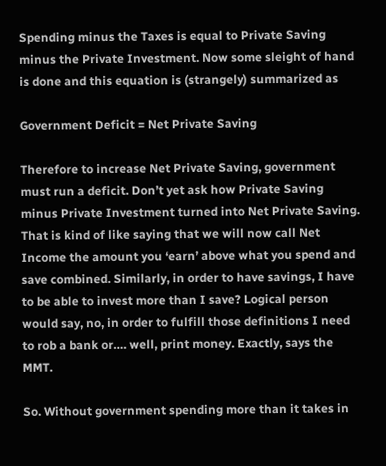Spending minus the Taxes is equal to Private Saving minus the Private Investment. Now some sleight of hand is done and this equation is (strangely) summarized as

Government Deficit = Net Private Saving

Therefore to increase Net Private Saving, government must run a deficit. Don’t yet ask how Private Saving minus Private Investment turned into Net Private Saving. That is kind of like saying that we will now call Net Income the amount you ‘earn’ above what you spend and save combined. Similarly, in order to have savings, I have to be able to invest more than I save? Logical person would say, no, in order to fulfill those definitions I need to rob a bank or…. well, print money. Exactly, says the MMT.

So. Without government spending more than it takes in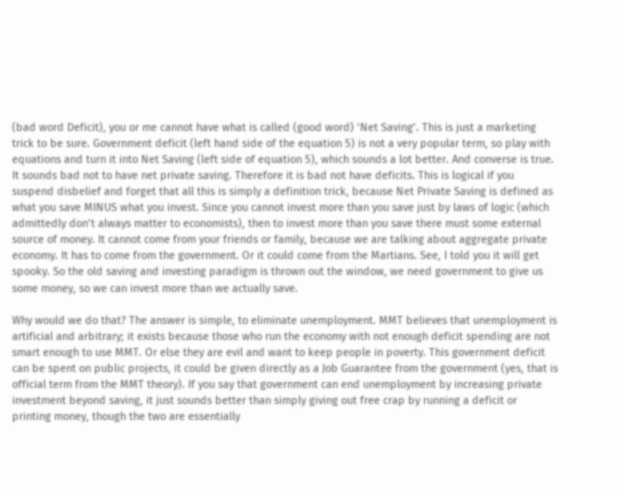(bad word Deficit), you or me cannot have what is called (good word) ‘Net Saving’. This is just a marketing trick to be sure. Government deficit (left hand side of the equation 5) is not a very popular term, so play with equations and turn it into Net Saving (left side of equation 5), which sounds a lot better. And converse is true. It sounds bad not to have net private saving. Therefore it is bad not have deficits. This is logical if you suspend disbelief and forget that all this is simply a definition trick, because Net Private Saving is defined as what you save MINUS what you invest. Since you cannot invest more than you save just by laws of logic (which admittedly don’t always matter to economists), then to invest more than you save there must some external source of money. It cannot come from your friends or family, because we are talking about aggregate private economy. It has to come from the government. Or it could come from the Martians. See, I told you it will get spooky. So the old saving and investing paradigm is thrown out the window, we need government to give us some money, so we can invest more than we actually save.

Why would we do that? The answer is simple, to eliminate unemployment. MMT believes that unemployment is artificial and arbitrary; it exists because those who run the economy with not enough deficit spending are not smart enough to use MMT. Or else they are evil and want to keep people in poverty. This government deficit can be spent on public projects, it could be given directly as a Job Guarantee from the government (yes, that is official term from the MMT theory). If you say that government can end unemployment by increasing private investment beyond saving, it just sounds better than simply giving out free crap by running a deficit or printing money, though the two are essentially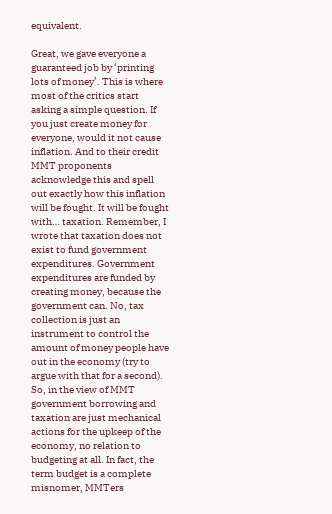equivalent.

Great, we gave everyone a guaranteed job by ‘printing lots of money’. This is where most of the critics start asking a simple question. If you just create money for everyone, would it not cause inflation. And to their credit MMT proponents acknowledge this and spell out exactly how this inflation will be fought. It will be fought with… taxation. Remember, I wrote that taxation does not exist to fund government expenditures. Government expenditures are funded by creating money, because the government can. No, tax collection is just an instrument to control the amount of money people have out in the economy (try to argue with that for a second). So, in the view of MMT government borrowing and taxation are just mechanical actions for the upkeep of the economy, no relation to budgeting at all. In fact, the term budget is a complete misnomer, MMTers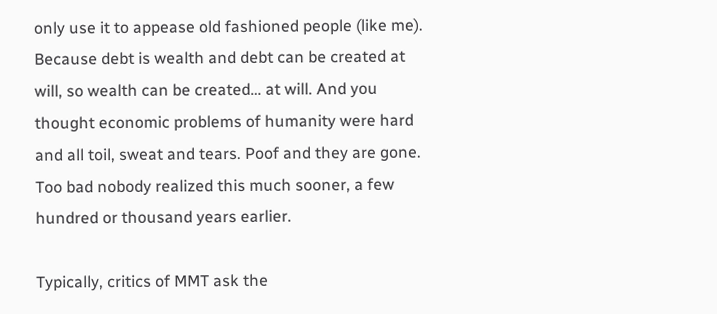only use it to appease old fashioned people (like me). Because debt is wealth and debt can be created at will, so wealth can be created… at will. And you thought economic problems of humanity were hard and all toil, sweat and tears. Poof and they are gone. Too bad nobody realized this much sooner, a few hundred or thousand years earlier.

Typically, critics of MMT ask the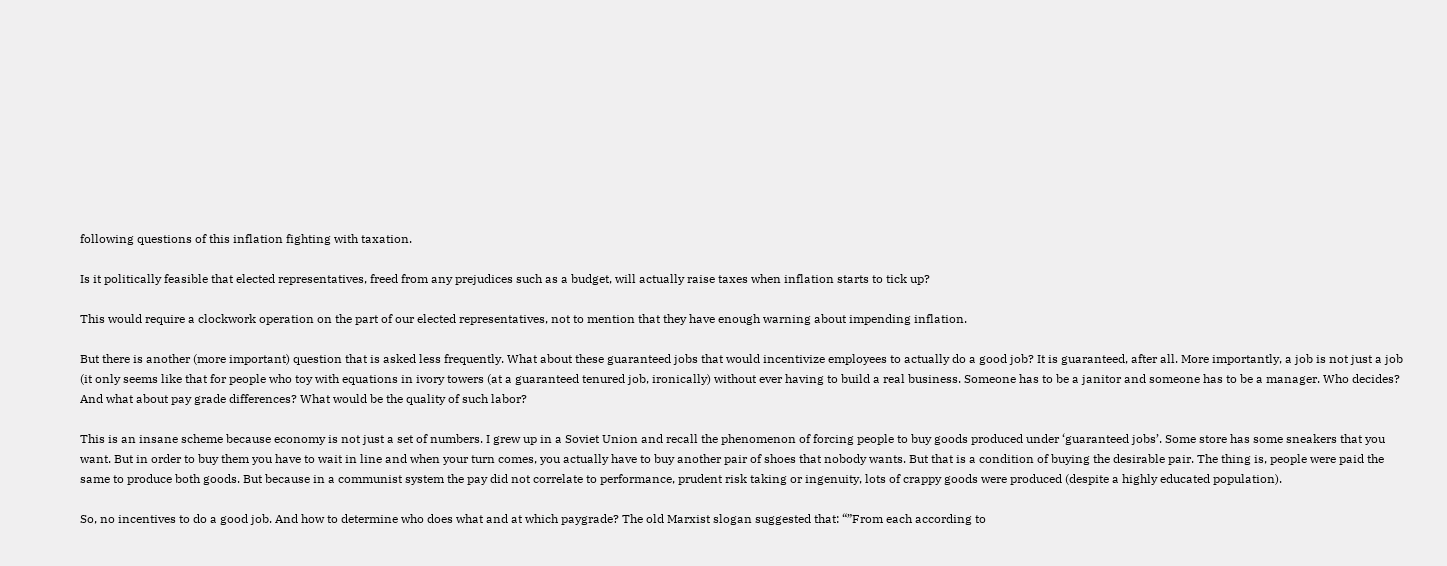following questions of this inflation fighting with taxation.

Is it politically feasible that elected representatives, freed from any prejudices such as a budget, will actually raise taxes when inflation starts to tick up?

This would require a clockwork operation on the part of our elected representatives, not to mention that they have enough warning about impending inflation.

But there is another (more important) question that is asked less frequently. What about these guaranteed jobs that would incentivize employees to actually do a good job? It is guaranteed, after all. More importantly, a job is not just a job (it only seems like that for people who toy with equations in ivory towers (at a guaranteed tenured job, ironically) without ever having to build a real business. Someone has to be a janitor and someone has to be a manager. Who decides? And what about pay grade differences? What would be the quality of such labor?

This is an insane scheme because economy is not just a set of numbers. I grew up in a Soviet Union and recall the phenomenon of forcing people to buy goods produced under ‘guaranteed jobs’. Some store has some sneakers that you want. But in order to buy them you have to wait in line and when your turn comes, you actually have to buy another pair of shoes that nobody wants. But that is a condition of buying the desirable pair. The thing is, people were paid the same to produce both goods. But because in a communist system the pay did not correlate to performance, prudent risk taking or ingenuity, lots of crappy goods were produced (despite a highly educated population).

So, no incentives to do a good job. And how to determine who does what and at which paygrade? The old Marxist slogan suggested that: “”From each according to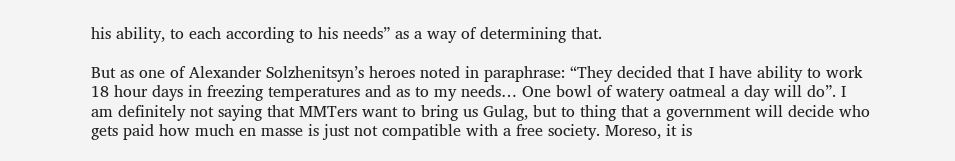his ability, to each according to his needs” as a way of determining that.

But as one of Alexander Solzhenitsyn’s heroes noted in paraphrase: “They decided that I have ability to work 18 hour days in freezing temperatures and as to my needs… One bowl of watery oatmeal a day will do”. I am definitely not saying that MMTers want to bring us Gulag, but to thing that a government will decide who gets paid how much en masse is just not compatible with a free society. Moreso, it is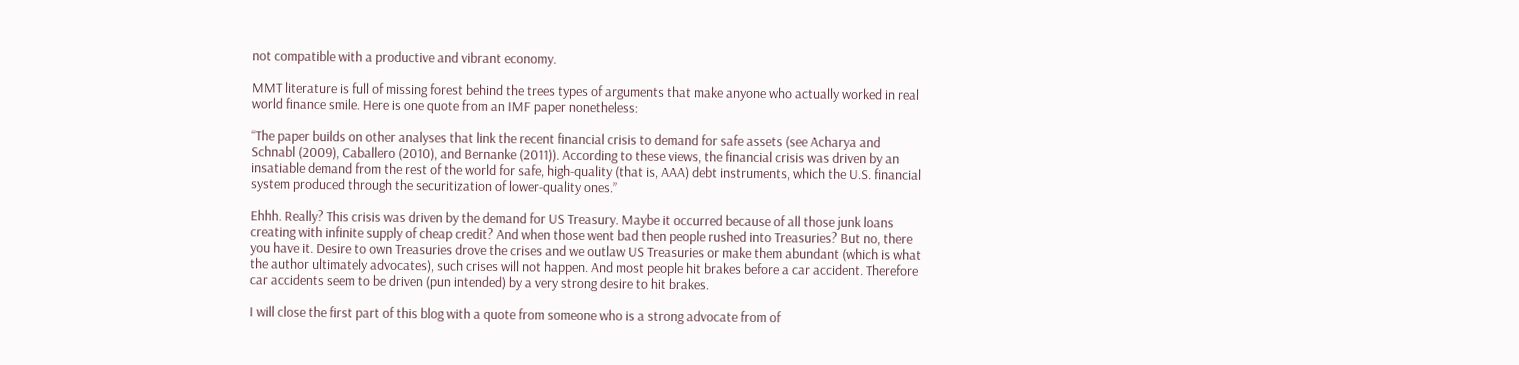not compatible with a productive and vibrant economy.

MMT literature is full of missing forest behind the trees types of arguments that make anyone who actually worked in real world finance smile. Here is one quote from an IMF paper nonetheless:

“The paper builds on other analyses that link the recent financial crisis to demand for safe assets (see Acharya and Schnabl (2009), Caballero (2010), and Bernanke (2011)). According to these views, the financial crisis was driven by an insatiable demand from the rest of the world for safe, high-quality (that is, AAA) debt instruments, which the U.S. financial system produced through the securitization of lower-quality ones.”

Ehhh. Really? This crisis was driven by the demand for US Treasury. Maybe it occurred because of all those junk loans creating with infinite supply of cheap credit? And when those went bad then people rushed into Treasuries? But no, there you have it. Desire to own Treasuries drove the crises and we outlaw US Treasuries or make them abundant (which is what the author ultimately advocates), such crises will not happen. And most people hit brakes before a car accident. Therefore car accidents seem to be driven (pun intended) by a very strong desire to hit brakes.

I will close the first part of this blog with a quote from someone who is a strong advocate from of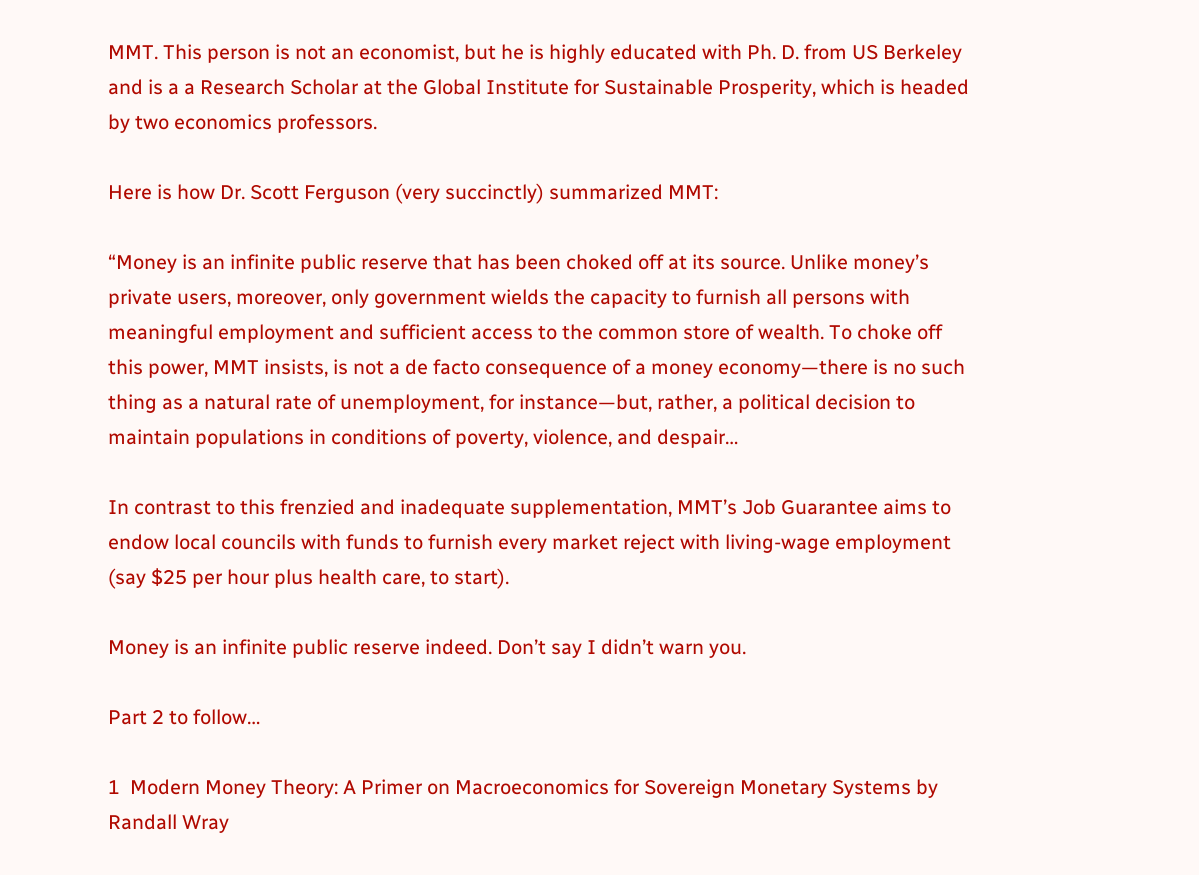MMT. This person is not an economist, but he is highly educated with Ph. D. from US Berkeley and is a a Research Scholar at the Global Institute for Sustainable Prosperity, which is headed by two economics professors.

Here is how Dr. Scott Ferguson (very succinctly) summarized MMT:

“Money is an infinite public reserve that has been choked off at its source. Unlike money’s private users, moreover, only government wields the capacity to furnish all persons with meaningful employment and sufficient access to the common store of wealth. To choke off this power, MMT insists, is not a de facto consequence of a money economy—there is no such thing as a natural rate of unemployment, for instance—but, rather, a political decision to maintain populations in conditions of poverty, violence, and despair…

In contrast to this frenzied and inadequate supplementation, MMT’s Job Guarantee aims to endow local councils with funds to furnish every market reject with living-wage employment (say $25 per hour plus health care, to start).

Money is an infinite public reserve indeed. Don’t say I didn’t warn you.

Part 2 to follow…

1  Modern Money Theory: A Primer on Macroeconomics for Sovereign Monetary Systems by Randall Wray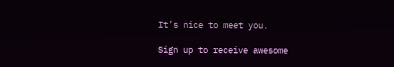It’s nice to meet you.

Sign up to receive awesome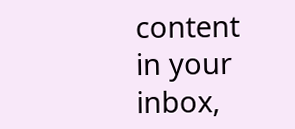content in your inbox,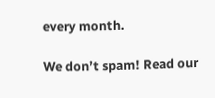every month.

We don’t spam! Read our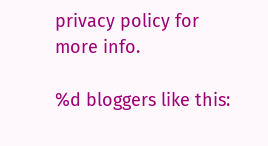privacy policy for more info.

%d bloggers like this: